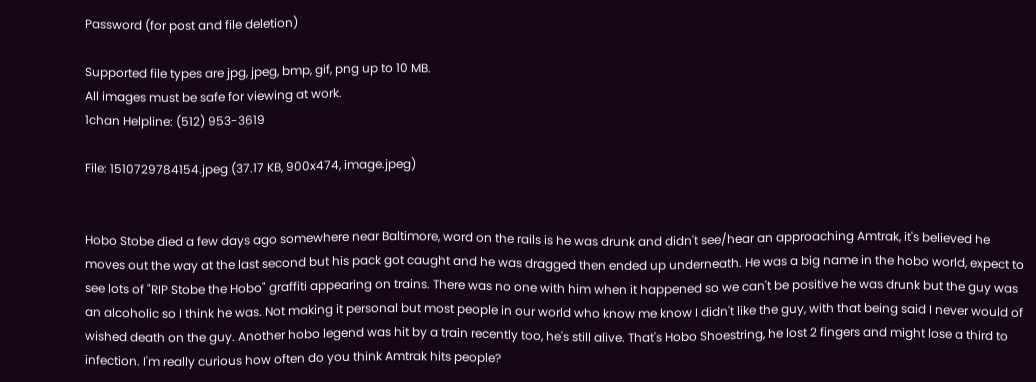Password (for post and file deletion)

Supported file types are jpg, jpeg, bmp, gif, png up to 10 MB.
All images must be safe for viewing at work.
1chan Helpline: (512) 953-3619

File: 1510729784154.jpeg (37.17 KB, 900x474, image.jpeg)


Hobo Stobe died a few days ago somewhere near Baltimore, word on the rails is he was drunk and didn't see/hear an approaching Amtrak, it's believed he moves out the way at the last second but his pack got caught and he was dragged then ended up underneath. He was a big name in the hobo world, expect to see lots of "RIP Stobe the Hobo" graffiti appearing on trains. There was no one with him when it happened so we can't be positive he was drunk but the guy was an alcoholic so I think he was. Not making it personal but most people in our world who know me know I didn't like the guy, with that being said I never would of wished death on the guy. Another hobo legend was hit by a train recently too, he's still alive. That's Hobo Shoestring, he lost 2 fingers and might lose a third to infection. I'm really curious how often do you think Amtrak hits people?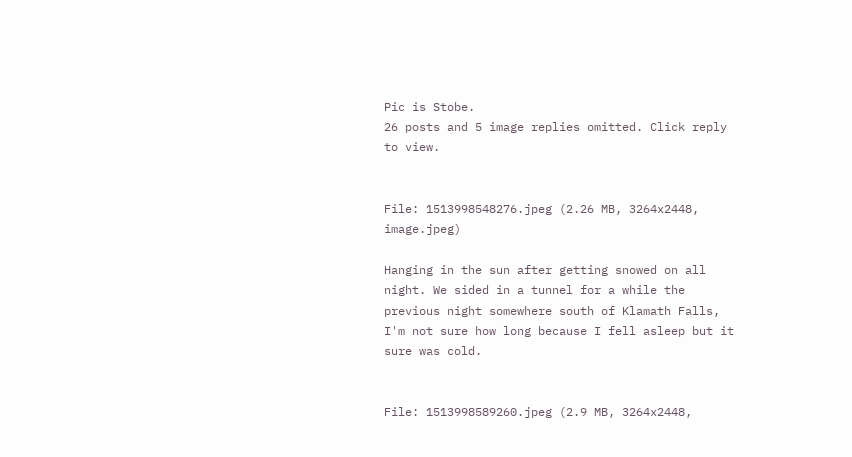Pic is Stobe.
26 posts and 5 image replies omitted. Click reply to view.


File: 1513998548276.jpeg (2.26 MB, 3264x2448, image.jpeg)

Hanging in the sun after getting snowed on all night. We sided in a tunnel for a while the previous night somewhere south of Klamath Falls, I'm not sure how long because I fell asleep but it sure was cold.


File: 1513998589260.jpeg (2.9 MB, 3264x2448,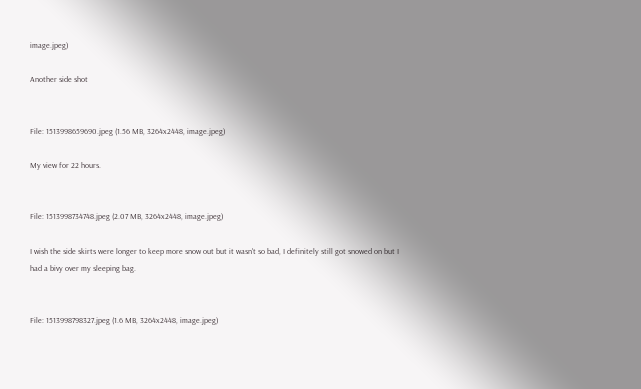image.jpeg)

Another side shot


File: 1513998659690.jpeg (1.56 MB, 3264x2448, image.jpeg)

My view for 22 hours.


File: 1513998734748.jpeg (2.07 MB, 3264x2448, image.jpeg)

I wish the side skirts were longer to keep more snow out but it wasn't so bad, I definitely still got snowed on but I had a bivy over my sleeping bag.


File: 1513998798327.jpeg (1.6 MB, 3264x2448, image.jpeg)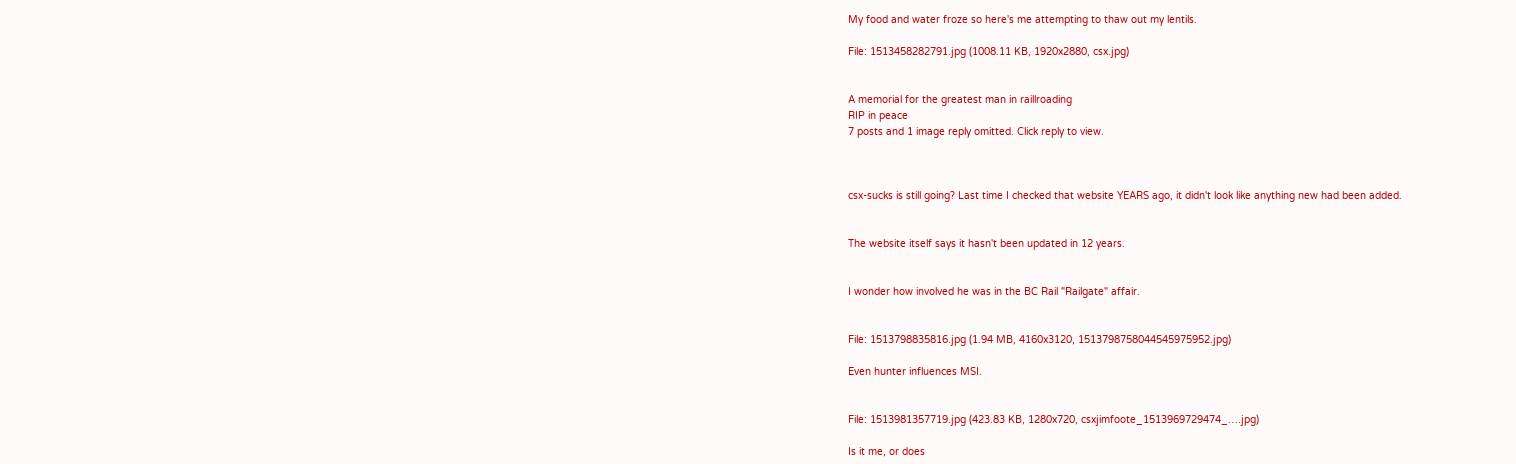My food and water froze so here's me attempting to thaw out my lentils.

File: 1513458282791.jpg (1008.11 KB, 1920x2880, csx.jpg)


A memorial for the greatest man in raillroading
RIP in peace
7 posts and 1 image reply omitted. Click reply to view.



csx-sucks is still going? Last time I checked that website YEARS ago, it didn't look like anything new had been added.


The website itself says it hasn't been updated in 12 years.


I wonder how involved he was in the BC Rail "Railgate" affair.


File: 1513798835816.jpg (1.94 MB, 4160x3120, 1513798758044545975952.jpg)

Even hunter influences MSI.


File: 1513981357719.jpg (423.83 KB, 1280x720, csxjimfoote_1513969729474_….jpg)

Is it me, or does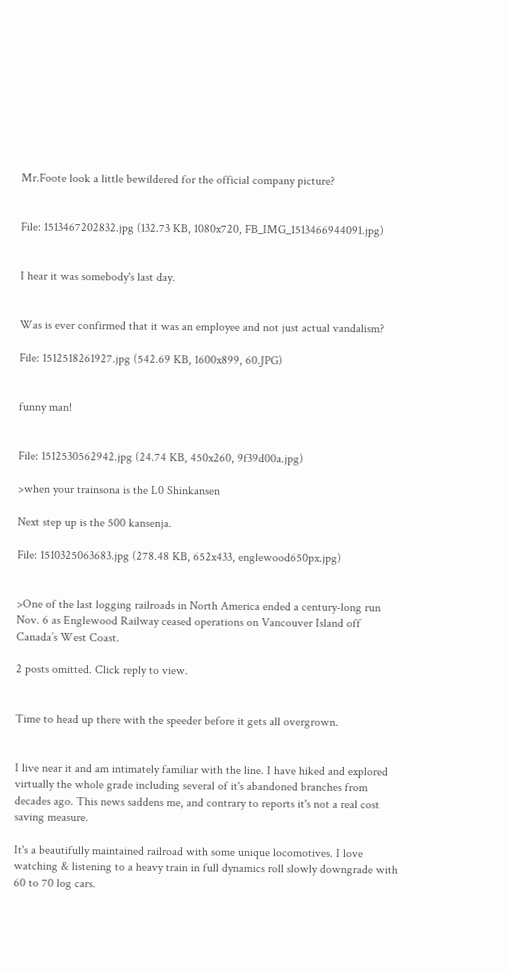Mr.Foote look a little bewildered for the official company picture?


File: 1513467202832.jpg (132.73 KB, 1080x720, FB_IMG_1513466944091.jpg)


I hear it was somebody's last day.


Was is ever confirmed that it was an employee and not just actual vandalism?

File: 1512518261927.jpg (542.69 KB, 1600x899, 60.JPG)


funny man!


File: 1512530562942.jpg (24.74 KB, 450x260, 9f39d00a.jpg)

>when your trainsona is the L0 Shinkansen

Next step up is the 500 kansenja.

File: 1510325063683.jpg (278.48 KB, 652x433, englewood650px.jpg)


>One of the last logging railroads in North America ended a century-long run Nov. 6 as Englewood Railway ceased operations on Vancouver Island off Canada’s West Coast.

2 posts omitted. Click reply to view.


Time to head up there with the speeder before it gets all overgrown.


I live near it and am intimately familiar with the line. I have hiked and explored virtually the whole grade including several of it's abandoned branches from decades ago. This news saddens me, and contrary to reports it's not a real cost saving measure.

It's a beautifully maintained railroad with some unique locomotives. I love watching & listening to a heavy train in full dynamics roll slowly downgrade with 60 to 70 log cars.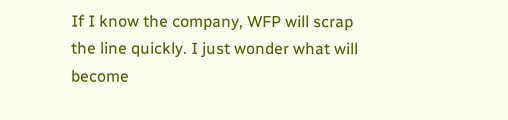If I know the company, WFP will scrap the line quickly. I just wonder what will become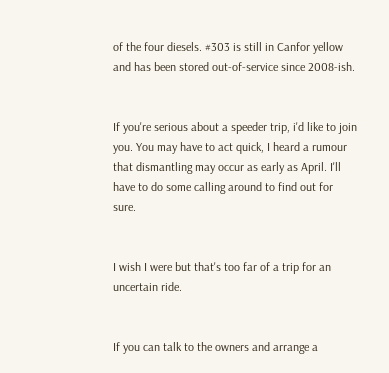of the four diesels. #303 is still in Canfor yellow and has been stored out-of-service since 2008-ish.


If you're serious about a speeder trip, i'd like to join you. You may have to act quick, I heard a rumour that dismantling may occur as early as April. I'll have to do some calling around to find out for sure.


I wish I were but that's too far of a trip for an uncertain ride.


If you can talk to the owners and arrange a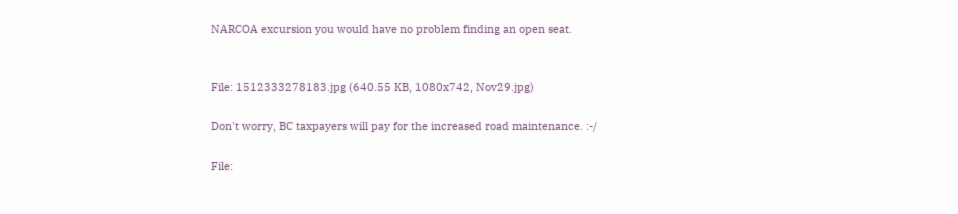NARCOA excursion you would have no problem finding an open seat.


File: 1512333278183.jpg (640.55 KB, 1080x742, Nov29.jpg)

Don't worry, BC taxpayers will pay for the increased road maintenance. :-/

File: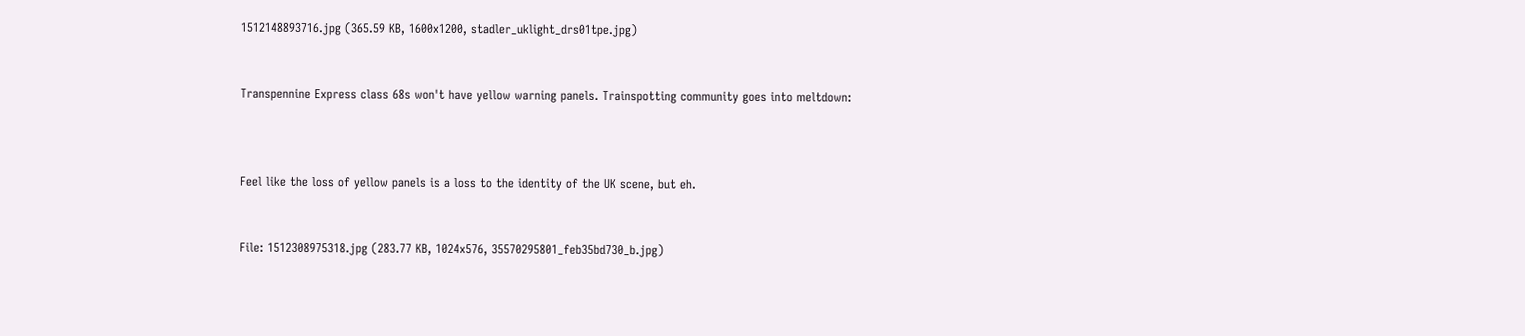1512148893716.jpg (365.59 KB, 1600x1200, stadler_uklight_drs01tpe.jpg)


Transpennine Express class 68s won't have yellow warning panels. Trainspotting community goes into meltdown:



Feel like the loss of yellow panels is a loss to the identity of the UK scene, but eh.


File: 1512308975318.jpg (283.77 KB, 1024x576, 35570295801_feb35bd730_b.jpg)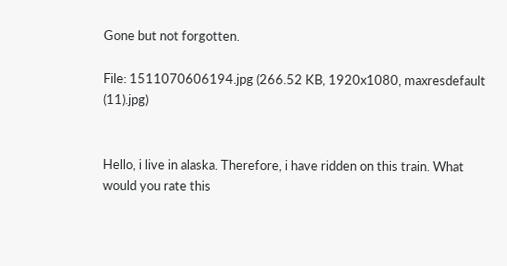Gone but not forgotten.

File: 1511070606194.jpg (266.52 KB, 1920x1080, maxresdefault (11).jpg)


Hello, i live in alaska. Therefore, i have ridden on this train. What would you rate this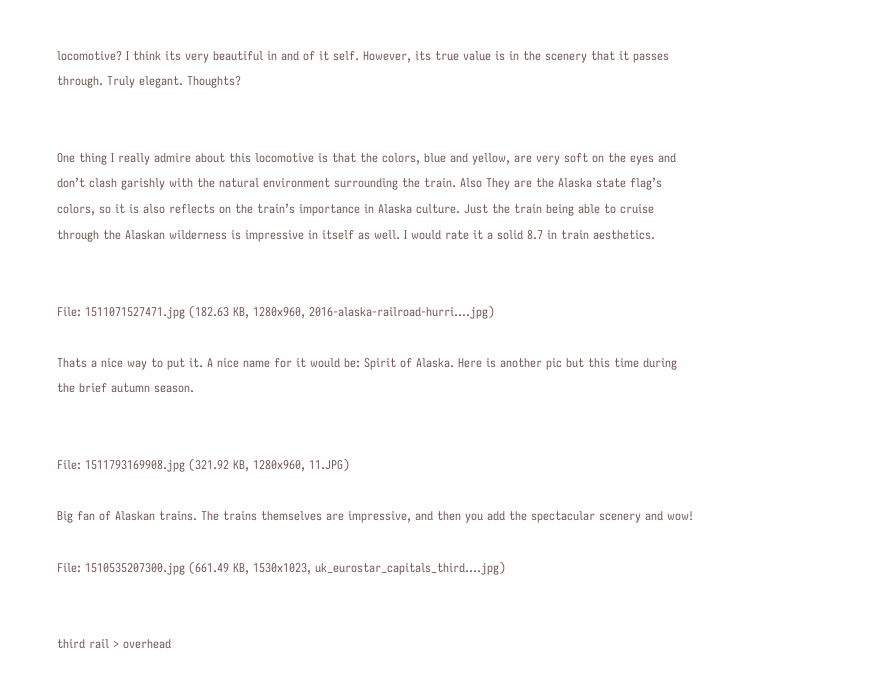locomotive? I think its very beautiful in and of it self. However, its true value is in the scenery that it passes through. Truly elegant. Thoughts?


One thing I really admire about this locomotive is that the colors, blue and yellow, are very soft on the eyes and don’t clash garishly with the natural environment surrounding the train. Also They are the Alaska state flag’s colors, so it is also reflects on the train’s importance in Alaska culture. Just the train being able to cruise through the Alaskan wilderness is impressive in itself as well. I would rate it a solid 8.7 in train aesthetics.


File: 1511071527471.jpg (182.63 KB, 1280x960, 2016-alaska-railroad-hurri….jpg)

Thats a nice way to put it. A nice name for it would be: Spirit of Alaska. Here is another pic but this time during the brief autumn season.


File: 1511793169908.jpg (321.92 KB, 1280x960, 11.JPG)

Big fan of Alaskan trains. The trains themselves are impressive, and then you add the spectacular scenery and wow!

File: 1510535207300.jpg (661.49 KB, 1530x1023, uk_eurostar_capitals_third….jpg)


third rail > overhead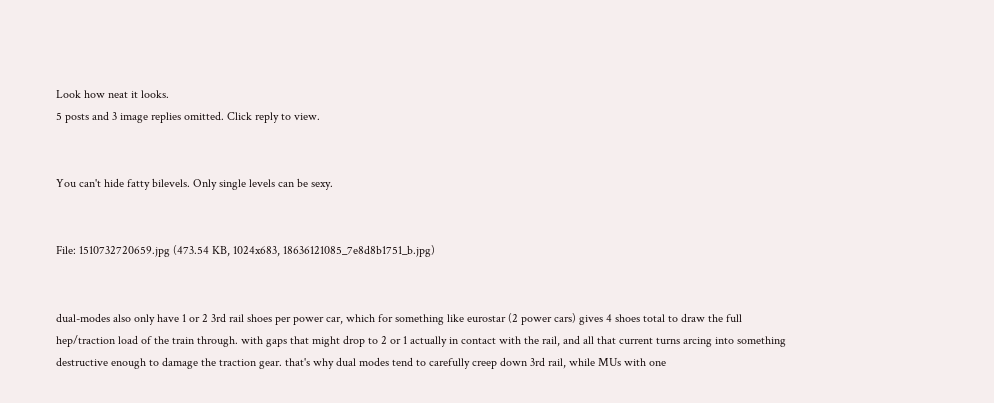Look how neat it looks.
5 posts and 3 image replies omitted. Click reply to view.


You can't hide fatty bilevels. Only single levels can be sexy.


File: 1510732720659.jpg (473.54 KB, 1024x683, 18636121085_7e8d8b1751_b.jpg)


dual-modes also only have 1 or 2 3rd rail shoes per power car, which for something like eurostar (2 power cars) gives 4 shoes total to draw the full hep/traction load of the train through. with gaps that might drop to 2 or 1 actually in contact with the rail, and all that current turns arcing into something destructive enough to damage the traction gear. that's why dual modes tend to carefully creep down 3rd rail, while MUs with one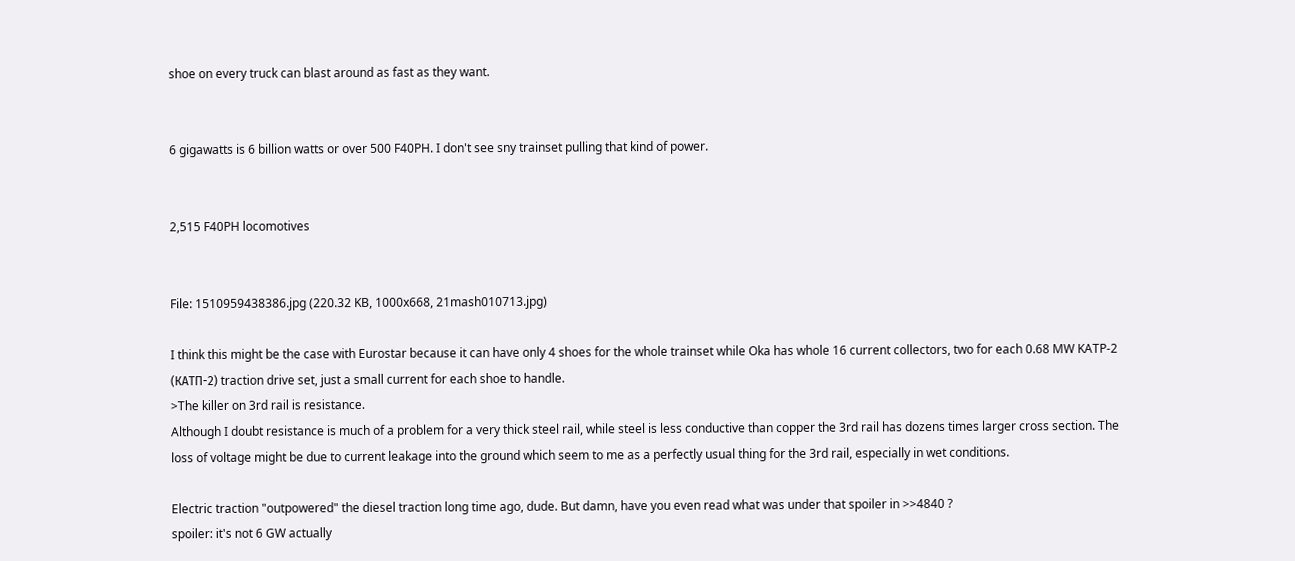shoe on every truck can blast around as fast as they want.


6 gigawatts is 6 billion watts or over 500 F40PH. I don't see sny trainset pulling that kind of power.


2,515 F40PH locomotives


File: 1510959438386.jpg (220.32 KB, 1000x668, 21mash010713.jpg)

I think this might be the case with Eurostar because it can have only 4 shoes for the whole trainset while Oka has whole 16 current collectors, two for each 0.68 MW KATP-2 (КАТП-2) traction drive set, just a small current for each shoe to handle.
>The killer on 3rd rail is resistance.
Although I doubt resistance is much of a problem for a very thick steel rail, while steel is less conductive than copper the 3rd rail has dozens times larger cross section. The loss of voltage might be due to current leakage into the ground which seem to me as a perfectly usual thing for the 3rd rail, especially in wet conditions.

Electric traction "outpowered" the diesel traction long time ago, dude. But damn, have you even read what was under that spoiler in >>4840 ?
spoiler: it's not 6 GW actually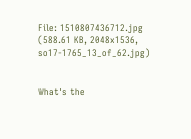File: 1510807436712.jpg (588.61 KB, 2048x1536, so17-1765_13_of_62.jpg)


What's the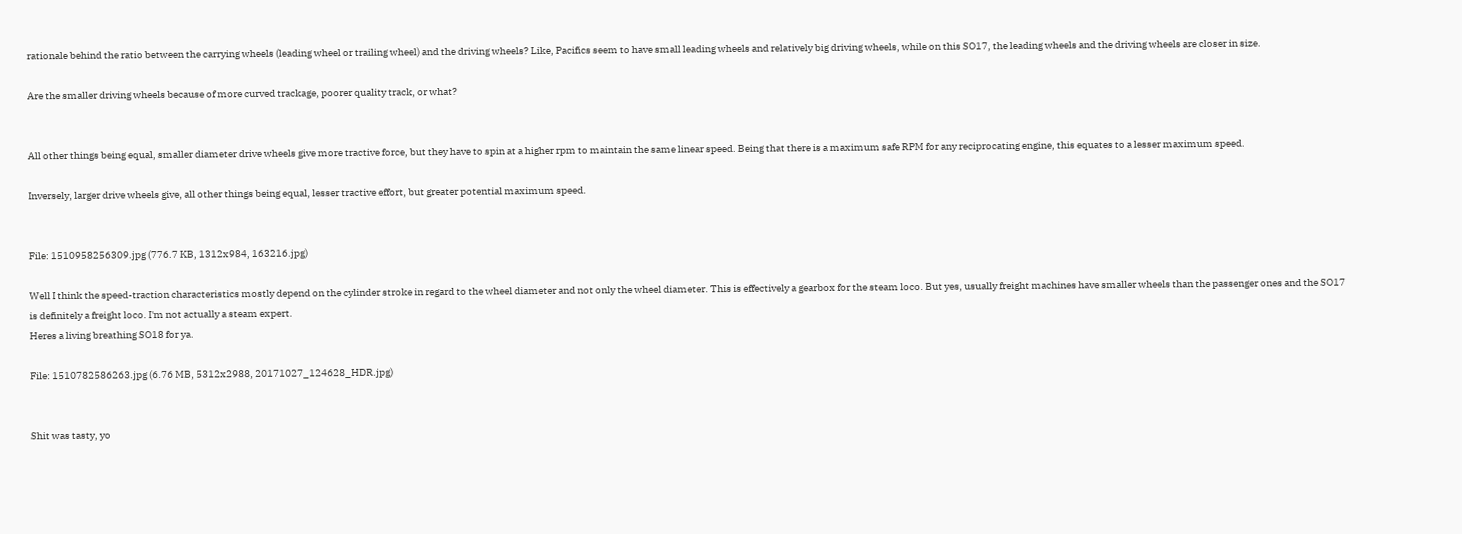rationale behind the ratio between the carrying wheels (leading wheel or trailing wheel) and the driving wheels? Like, Pacifics seem to have small leading wheels and relatively big driving wheels, while on this SO17, the leading wheels and the driving wheels are closer in size.

Are the smaller driving wheels because of more curved trackage, poorer quality track, or what?


All other things being equal, smaller diameter drive wheels give more tractive force, but they have to spin at a higher rpm to maintain the same linear speed. Being that there is a maximum safe RPM for any reciprocating engine, this equates to a lesser maximum speed.

Inversely, larger drive wheels give, all other things being equal, lesser tractive effort, but greater potential maximum speed.


File: 1510958256309.jpg (776.7 KB, 1312x984, 163216.jpg)

Well I think the speed-traction characteristics mostly depend on the cylinder stroke in regard to the wheel diameter and not only the wheel diameter. This is effectively a gearbox for the steam loco. But yes, usually freight machines have smaller wheels than the passenger ones and the SO17 is definitely a freight loco. I'm not actually a steam expert.
Heres a living breathing SO18 for ya.

File: 1510782586263.jpg (6.76 MB, 5312x2988, 20171027_124628_HDR.jpg)


Shit was tasty, yo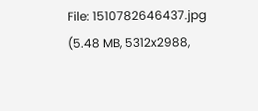File: 1510782646437.jpg (5.48 MB, 5312x2988,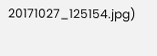20171027_125154.jpg)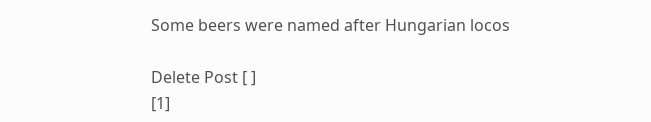Some beers were named after Hungarian locos

Delete Post [ ]
[1]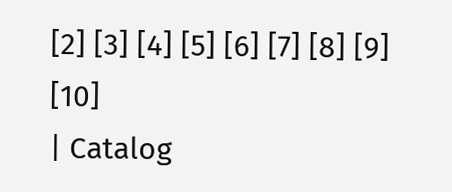[2] [3] [4] [5] [6] [7] [8] [9] [10]
| Catalog